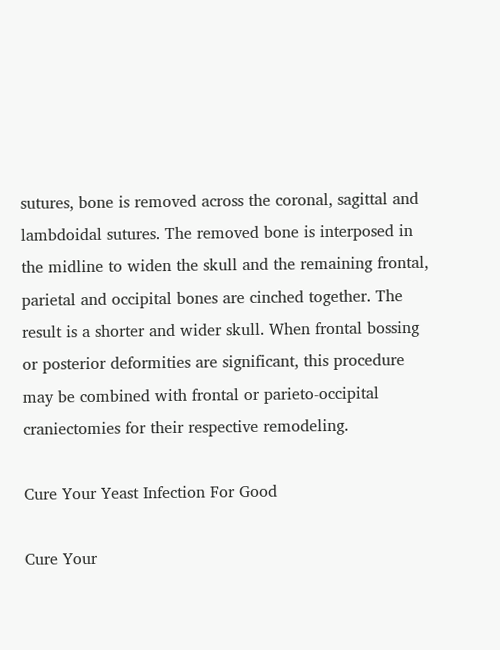sutures, bone is removed across the coronal, sagittal and lambdoidal sutures. The removed bone is interposed in the midline to widen the skull and the remaining frontal, parietal and occipital bones are cinched together. The result is a shorter and wider skull. When frontal bossing or posterior deformities are significant, this procedure may be combined with frontal or parieto-occipital craniectomies for their respective remodeling.

Cure Your Yeast Infection For Good

Cure Your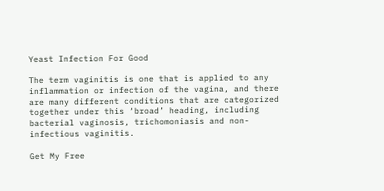Yeast Infection For Good

The term vaginitis is one that is applied to any inflammation or infection of the vagina, and there are many different conditions that are categorized together under this ‘broad’ heading, including bacterial vaginosis, trichomoniasis and non-infectious vaginitis.

Get My Free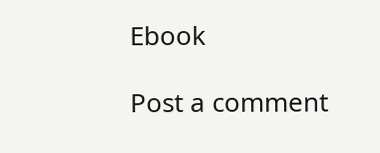Ebook

Post a comment